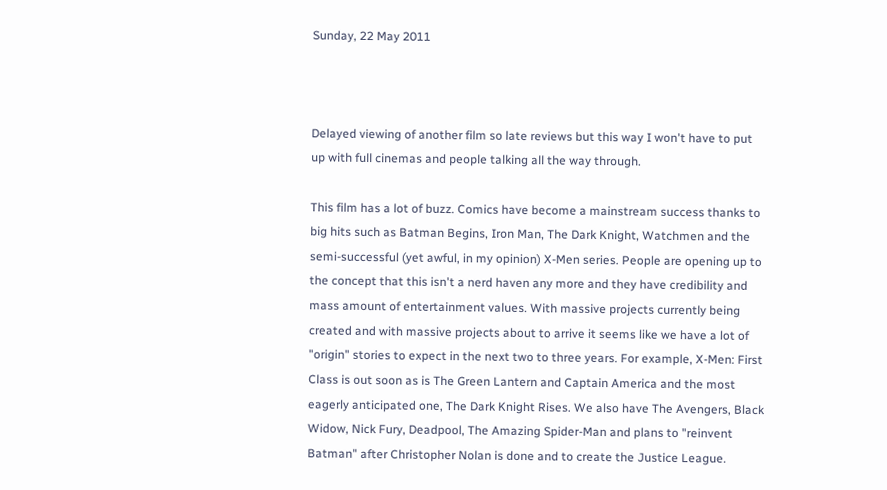Sunday, 22 May 2011



Delayed viewing of another film so late reviews but this way I won't have to put up with full cinemas and people talking all the way through.

This film has a lot of buzz. Comics have become a mainstream success thanks to big hits such as Batman Begins, Iron Man, The Dark Knight, Watchmen and the semi-successful (yet awful, in my opinion) X-Men series. People are opening up to the concept that this isn't a nerd haven any more and they have credibility and mass amount of entertainment values. With massive projects currently being created and with massive projects about to arrive it seems like we have a lot of "origin" stories to expect in the next two to three years. For example, X-Men: First Class is out soon as is The Green Lantern and Captain America and the most eagerly anticipated one, The Dark Knight Rises. We also have The Avengers, Black Widow, Nick Fury, Deadpool, The Amazing Spider-Man and plans to "reinvent Batman" after Christopher Nolan is done and to create the Justice League.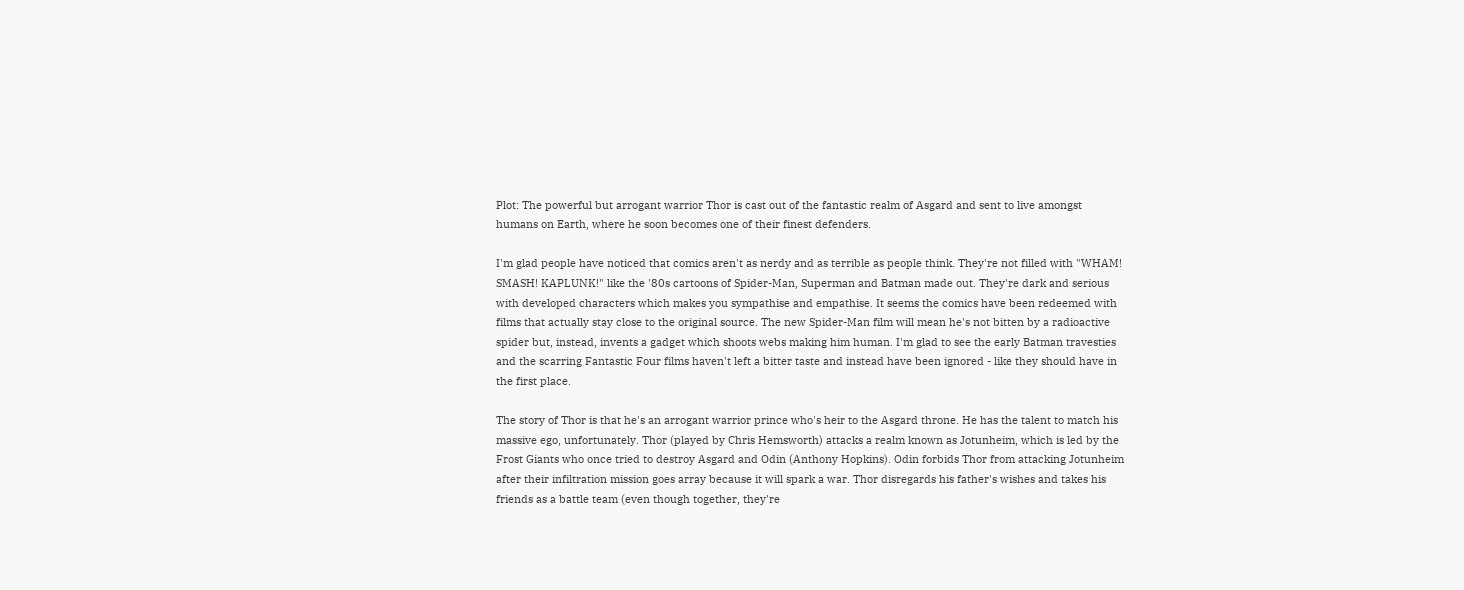Plot: The powerful but arrogant warrior Thor is cast out of the fantastic realm of Asgard and sent to live amongst humans on Earth, where he soon becomes one of their finest defenders.

I'm glad people have noticed that comics aren't as nerdy and as terrible as people think. They're not filled with "WHAM! SMASH! KAPLUNK!" like the '80s cartoons of Spider-Man, Superman and Batman made out. They're dark and serious with developed characters which makes you sympathise and empathise. It seems the comics have been redeemed with films that actually stay close to the original source. The new Spider-Man film will mean he's not bitten by a radioactive spider but, instead, invents a gadget which shoots webs making him human. I'm glad to see the early Batman travesties and the scarring Fantastic Four films haven't left a bitter taste and instead have been ignored - like they should have in the first place.

The story of Thor is that he's an arrogant warrior prince who's heir to the Asgard throne. He has the talent to match his massive ego, unfortunately. Thor (played by Chris Hemsworth) attacks a realm known as Jotunheim, which is led by the Frost Giants who once tried to destroy Asgard and Odin (Anthony Hopkins). Odin forbids Thor from attacking Jotunheim after their infiltration mission goes array because it will spark a war. Thor disregards his father's wishes and takes his friends as a battle team (even though together, they're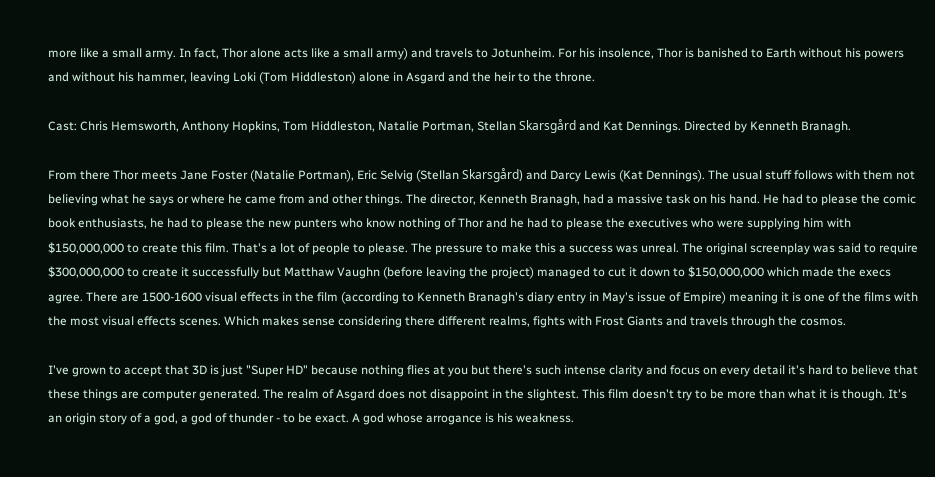more like a small army. In fact, Thor alone acts like a small army) and travels to Jotunheim. For his insolence, Thor is banished to Earth without his powers and without his hammer, leaving Loki (Tom Hiddleston) alone in Asgard and the heir to the throne.

Cast: Chris Hemsworth, Anthony Hopkins, Tom Hiddleston, Natalie Portman, Stellan Skarsgård and Kat Dennings. Directed by Kenneth Branagh.

From there Thor meets Jane Foster (Natalie Portman), Eric Selvig (Stellan Skarsgård) and Darcy Lewis (Kat Dennings). The usual stuff follows with them not believing what he says or where he came from and other things. The director, Kenneth Branagh, had a massive task on his hand. He had to please the comic book enthusiasts, he had to please the new punters who know nothing of Thor and he had to please the executives who were supplying him with $150,000,000 to create this film. That's a lot of people to please. The pressure to make this a success was unreal. The original screenplay was said to require $300,000,000 to create it successfully but Matthaw Vaughn (before leaving the project) managed to cut it down to $150,000,000 which made the execs agree. There are 1500-1600 visual effects in the film (according to Kenneth Branagh's diary entry in May's issue of Empire) meaning it is one of the films with the most visual effects scenes. Which makes sense considering there different realms, fights with Frost Giants and travels through the cosmos.

I've grown to accept that 3D is just "Super HD" because nothing flies at you but there's such intense clarity and focus on every detail it's hard to believe that these things are computer generated. The realm of Asgard does not disappoint in the slightest. This film doesn't try to be more than what it is though. It's an origin story of a god, a god of thunder - to be exact. A god whose arrogance is his weakness.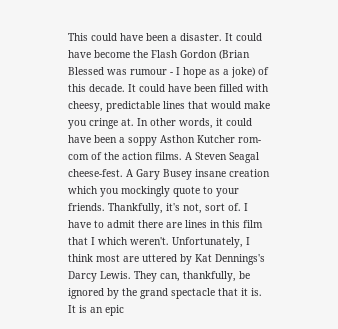This could have been a disaster. It could have become the Flash Gordon (Brian Blessed was rumour - I hope as a joke) of this decade. It could have been filled with cheesy, predictable lines that would make you cringe at. In other words, it could have been a soppy Asthon Kutcher rom-com of the action films. A Steven Seagal cheese-fest. A Gary Busey insane creation which you mockingly quote to your friends. Thankfully, it's not, sort of. I have to admit there are lines in this film that I which weren't. Unfortunately, I think most are uttered by Kat Dennings's Darcy Lewis. They can, thankfully, be ignored by the grand spectacle that it is. It is an epic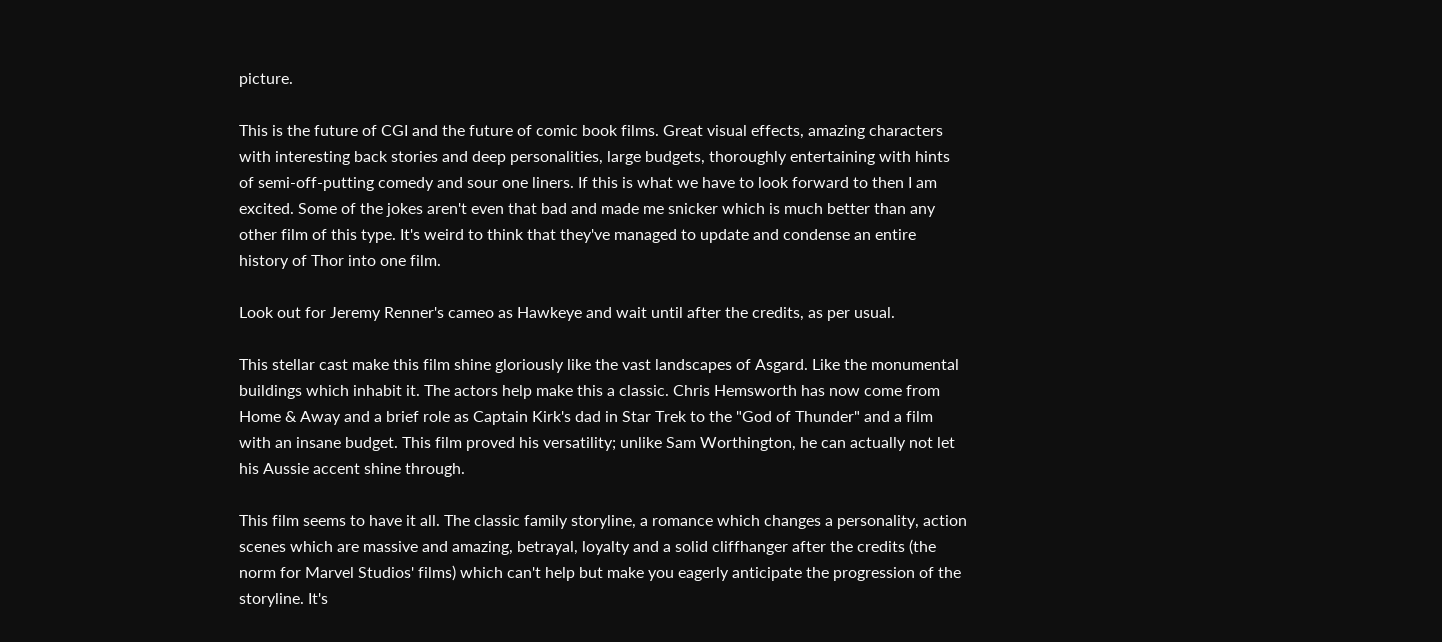picture.

This is the future of CGI and the future of comic book films. Great visual effects, amazing characters with interesting back stories and deep personalities, large budgets, thoroughly entertaining with hints of semi-off-putting comedy and sour one liners. If this is what we have to look forward to then I am excited. Some of the jokes aren't even that bad and made me snicker which is much better than any other film of this type. It's weird to think that they've managed to update and condense an entire history of Thor into one film.

Look out for Jeremy Renner's cameo as Hawkeye and wait until after the credits, as per usual.

This stellar cast make this film shine gloriously like the vast landscapes of Asgard. Like the monumental buildings which inhabit it. The actors help make this a classic. Chris Hemsworth has now come from Home & Away and a brief role as Captain Kirk's dad in Star Trek to the "God of Thunder" and a film with an insane budget. This film proved his versatility; unlike Sam Worthington, he can actually not let his Aussie accent shine through.

This film seems to have it all. The classic family storyline, a romance which changes a personality, action scenes which are massive and amazing, betrayal, loyalty and a solid cliffhanger after the credits (the norm for Marvel Studios' films) which can't help but make you eagerly anticipate the progression of the storyline. It's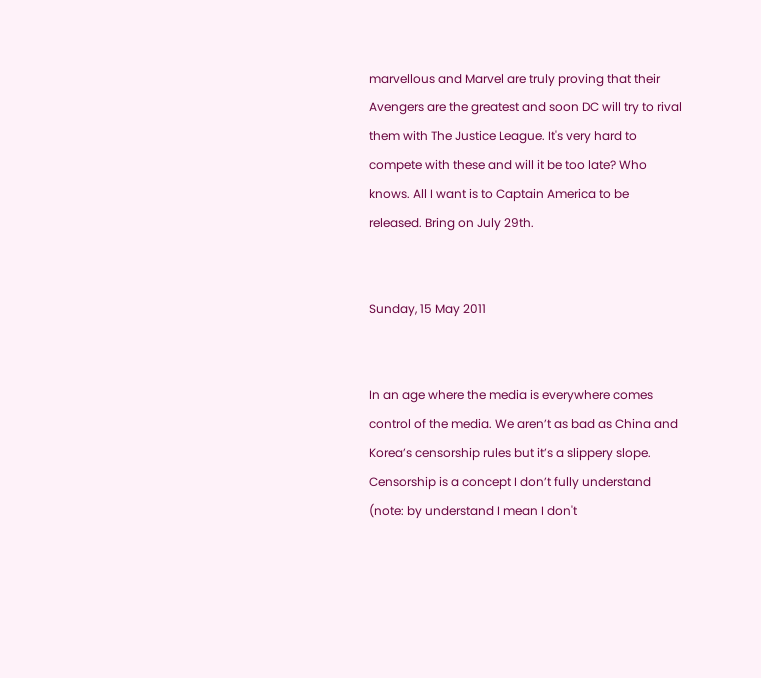marvellous and Marvel are truly proving that their Avengers are the greatest and soon DC will try to rival them with The Justice League. It's very hard to compete with these and will it be too late? Who knows. All I want is to Captain America to be released. Bring on July 29th.


Sunday, 15 May 2011


In an age where the media is everywhere comes control of the media. We aren’t as bad as China and Korea’s censorship rules but it’s a slippery slope. Censorship is a concept I don’t fully understand (note: by understand I mean I don't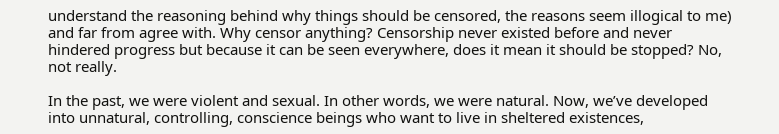understand the reasoning behind why things should be censored, the reasons seem illogical to me) and far from agree with. Why censor anything? Censorship never existed before and never hindered progress but because it can be seen everywhere, does it mean it should be stopped? No, not really.

In the past, we were violent and sexual. In other words, we were natural. Now, we’ve developed into unnatural, controlling, conscience beings who want to live in sheltered existences,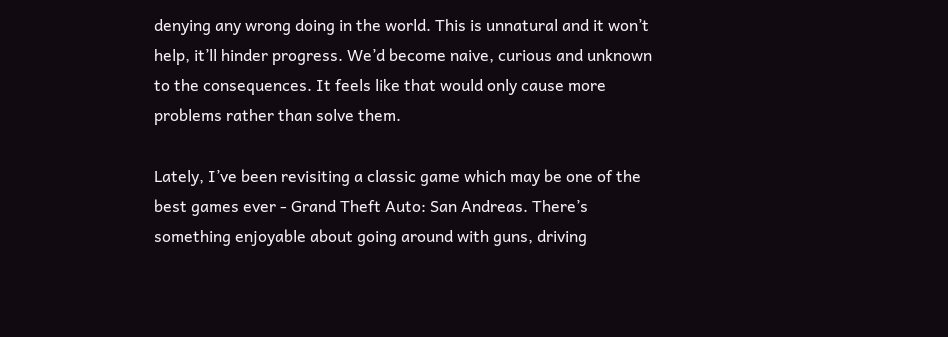denying any wrong doing in the world. This is unnatural and it won’t help, it’ll hinder progress. We’d become naive, curious and unknown to the consequences. It feels like that would only cause more problems rather than solve them.

Lately, I’ve been revisiting a classic game which may be one of the best games ever - Grand Theft Auto: San Andreas. There’s something enjoyable about going around with guns, driving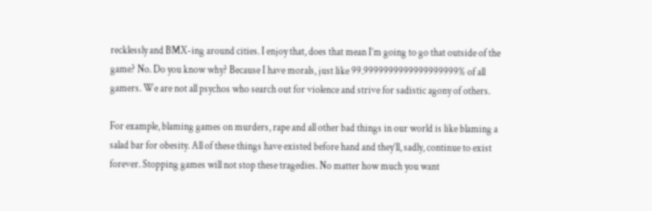recklessly and BMX-ing around cities. I enjoy that, does that mean I’m going to go that outside of the game? No. Do you know why? Because I have morals, just like 99.9999999999999999999% of all gamers. We are not all psychos who search out for violence and strive for sadistic agony of others.

For example, blaming games on murders, rape and all other bad things in our world is like blaming a salad bar for obesity. All of these things have existed before hand and they’ll, sadly, continue to exist forever. Stopping games will not stop these tragedies. No matter how much you want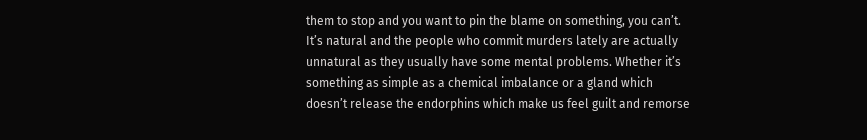them to stop and you want to pin the blame on something, you can’t. It’s natural and the people who commit murders lately are actually unnatural as they usually have some mental problems. Whether it’s something as simple as a chemical imbalance or a gland which doesn’t release the endorphins which make us feel guilt and remorse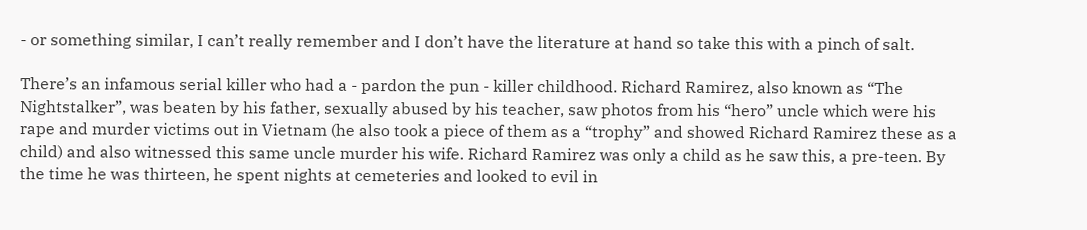- or something similar, I can’t really remember and I don’t have the literature at hand so take this with a pinch of salt.

There’s an infamous serial killer who had a - pardon the pun - killer childhood. Richard Ramirez, also known as “The Nightstalker”, was beaten by his father, sexually abused by his teacher, saw photos from his “hero” uncle which were his rape and murder victims out in Vietnam (he also took a piece of them as a “trophy” and showed Richard Ramirez these as a child) and also witnessed this same uncle murder his wife. Richard Ramirez was only a child as he saw this, a pre-teen. By the time he was thirteen, he spent nights at cemeteries and looked to evil in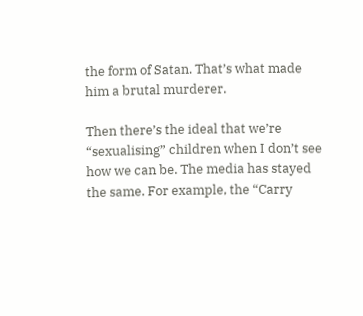the form of Satan. That’s what made him a brutal murderer.

Then there’s the ideal that we’re “sexualising” children when I don’t see how we can be. The media has stayed the same. For example, the “Carry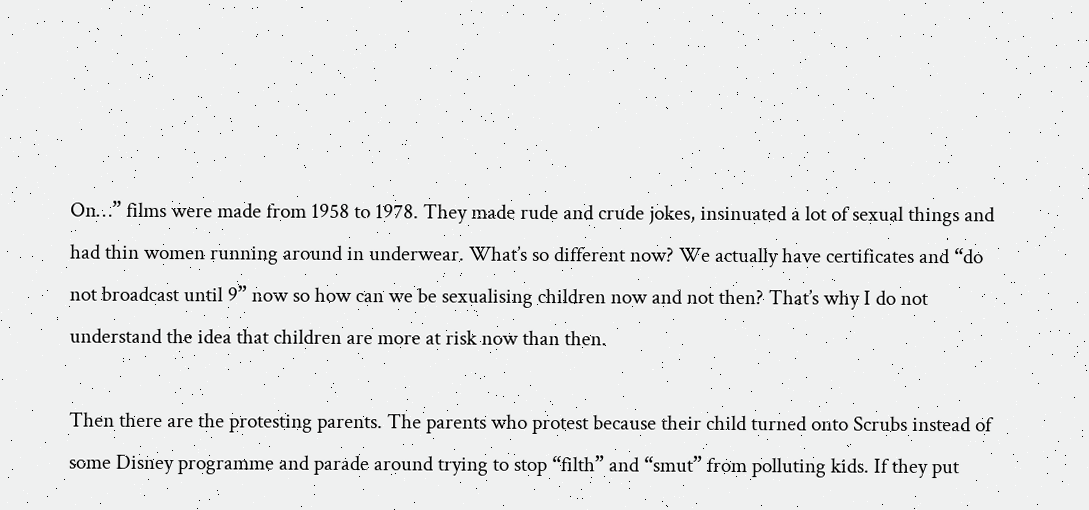On…” films were made from 1958 to 1978. They made rude and crude jokes, insinuated a lot of sexual things and had thin women running around in underwear. What’s so different now? We actually have certificates and “do not broadcast until 9” now so how can we be sexualising children now and not then? That’s why I do not understand the idea that children are more at risk now than then.

Then there are the protesting parents. The parents who protest because their child turned onto Scrubs instead of some Disney programme and parade around trying to stop “filth” and “smut” from polluting kids. If they put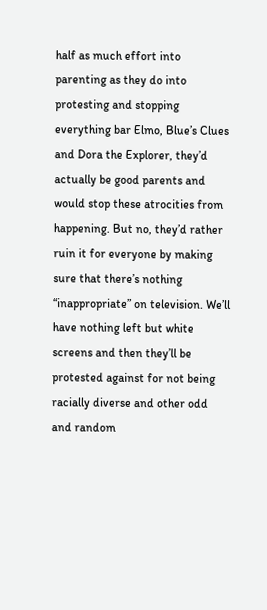half as much effort into parenting as they do into protesting and stopping everything bar Elmo, Blue’s Clues and Dora the Explorer, they’d actually be good parents and would stop these atrocities from happening. But no, they’d rather ruin it for everyone by making sure that there’s nothing “inappropriate” on television. We’ll have nothing left but white screens and then they’ll be protested against for not being racially diverse and other odd and random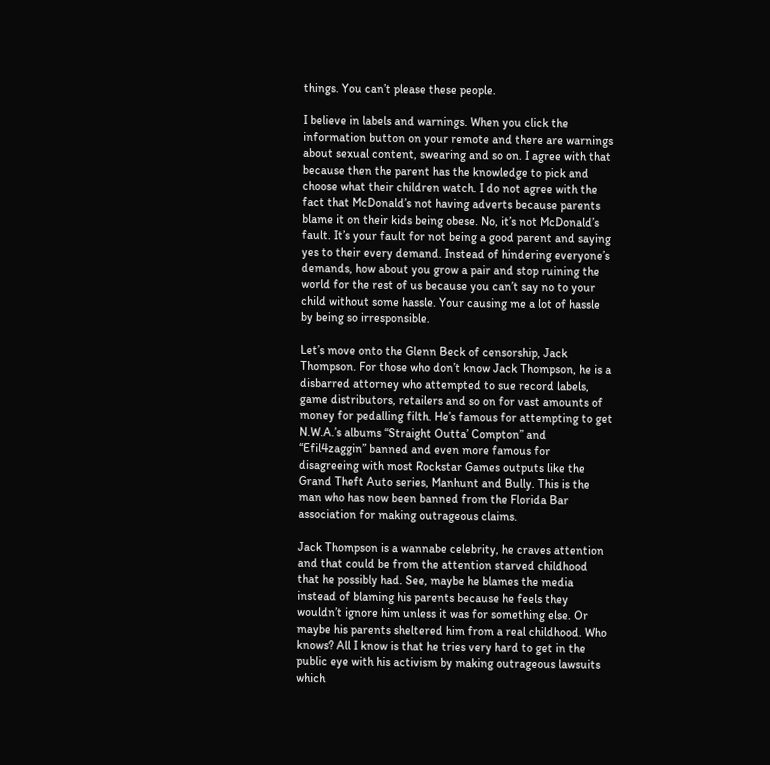things. You can’t please these people.

I believe in labels and warnings. When you click the information button on your remote and there are warnings about sexual content, swearing and so on. I agree with that because then the parent has the knowledge to pick and choose what their children watch. I do not agree with the fact that McDonald’s not having adverts because parents blame it on their kids being obese. No, it’s not McDonald’s fault. It’s your fault for not being a good parent and saying yes to their every demand. Instead of hindering everyone’s demands, how about you grow a pair and stop ruining the world for the rest of us because you can’t say no to your child without some hassle. Your causing me a lot of hassle by being so irresponsible.

Let’s move onto the Glenn Beck of censorship, Jack Thompson. For those who don’t know Jack Thompson, he is a disbarred attorney who attempted to sue record labels, game distributors, retailers and so on for vast amounts of money for pedalling filth. He’s famous for attempting to get N.W.A.’s albums “Straight Outta’ Compton” and “Efil4zaggin” banned and even more famous for disagreeing with most Rockstar Games outputs like the Grand Theft Auto series, Manhunt and Bully. This is the man who has now been banned from the Florida Bar association for making outrageous claims.

Jack Thompson is a wannabe celebrity, he craves attention and that could be from the attention starved childhood that he possibly had. See, maybe he blames the media instead of blaming his parents because he feels they wouldn’t ignore him unless it was for something else. Or maybe his parents sheltered him from a real childhood. Who knows? All I know is that he tries very hard to get in the public eye with his activism by making outrageous lawsuits which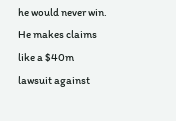he would never win. He makes claims like a $40m lawsuit against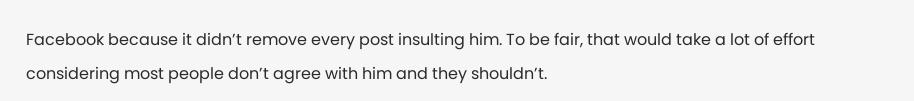Facebook because it didn’t remove every post insulting him. To be fair, that would take a lot of effort considering most people don’t agree with him and they shouldn’t.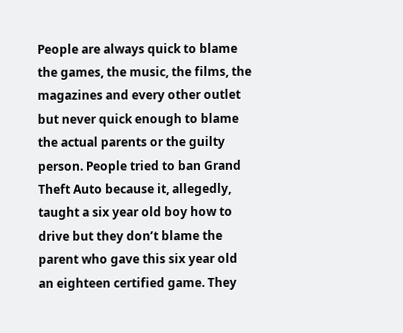People are always quick to blame the games, the music, the films, the magazines and every other outlet but never quick enough to blame the actual parents or the guilty person. People tried to ban Grand Theft Auto because it, allegedly, taught a six year old boy how to drive but they don’t blame the parent who gave this six year old an eighteen certified game. They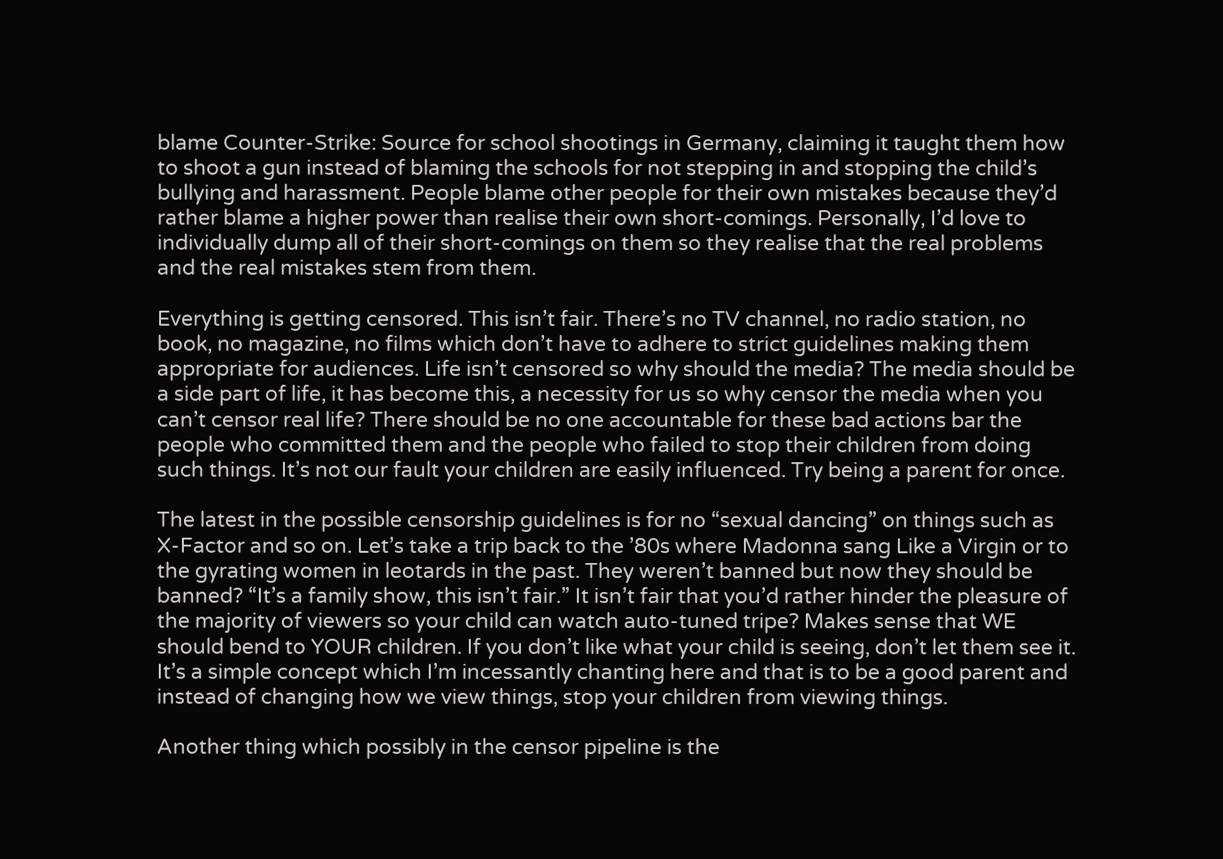blame Counter-Strike: Source for school shootings in Germany, claiming it taught them how to shoot a gun instead of blaming the schools for not stepping in and stopping the child’s bullying and harassment. People blame other people for their own mistakes because they’d rather blame a higher power than realise their own short-comings. Personally, I’d love to individually dump all of their short-comings on them so they realise that the real problems and the real mistakes stem from them.

Everything is getting censored. This isn’t fair. There’s no TV channel, no radio station, no book, no magazine, no films which don’t have to adhere to strict guidelines making them appropriate for audiences. Life isn’t censored so why should the media? The media should be a side part of life, it has become this, a necessity for us so why censor the media when you can’t censor real life? There should be no one accountable for these bad actions bar the people who committed them and the people who failed to stop their children from doing such things. It’s not our fault your children are easily influenced. Try being a parent for once.

The latest in the possible censorship guidelines is for no “sexual dancing” on things such as X-Factor and so on. Let’s take a trip back to the ’80s where Madonna sang Like a Virgin or to the gyrating women in leotards in the past. They weren’t banned but now they should be banned? “It’s a family show, this isn’t fair.” It isn’t fair that you’d rather hinder the pleasure of the majority of viewers so your child can watch auto-tuned tripe? Makes sense that WE should bend to YOUR children. If you don’t like what your child is seeing, don’t let them see it. It’s a simple concept which I’m incessantly chanting here and that is to be a good parent and instead of changing how we view things, stop your children from viewing things.

Another thing which possibly in the censor pipeline is the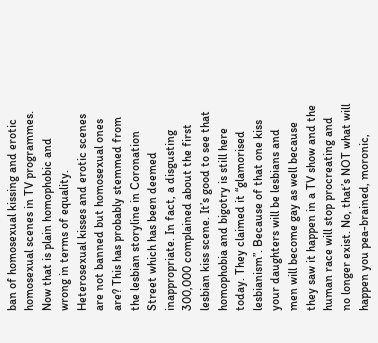ban of homosexual kissing and erotic homosexual scenes in TV programmes. Now that is plain homophobic and wrong in terms of equality. Heterosexual kisses and erotic scenes are not banned but homosexual ones are? This has probably stemmed from the lesbian storyline in Coronation Street which has been deemed inappropriate. In fact, a disgusting 300,000 complained about the first lesbian kiss scene. It’s good to see that homophobia and bigotry is still here today. They claimed it “glamorised lesbianism”. Because of that one kiss your daughters will be lesbians and men will become gay as well because they saw it happen in a TV show and the human race will stop procreating and no longer exist. No, that’s NOT what will happen you pea-brained, moronic,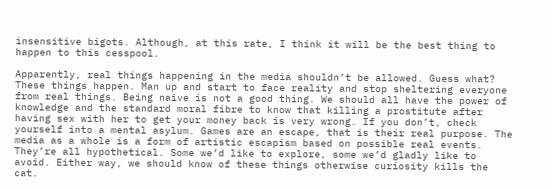insensitive bigots. Although, at this rate, I think it will be the best thing to happen to this cesspool.

Apparently, real things happening in the media shouldn’t be allowed. Guess what? These things happen. Man up and start to face reality and stop sheltering everyone from real things. Being naive is not a good thing. We should all have the power of knowledge and the standard moral fibre to know that killing a prostitute after having sex with her to get your money back is very wrong. If you don’t, check yourself into a mental asylum. Games are an escape, that is their real purpose. The media as a whole is a form of artistic escapism based on possible real events. They’re all hypothetical. Some we’d like to explore, some we’d gladly like to avoid. Either way, we should know of these things otherwise curiosity kills the cat.